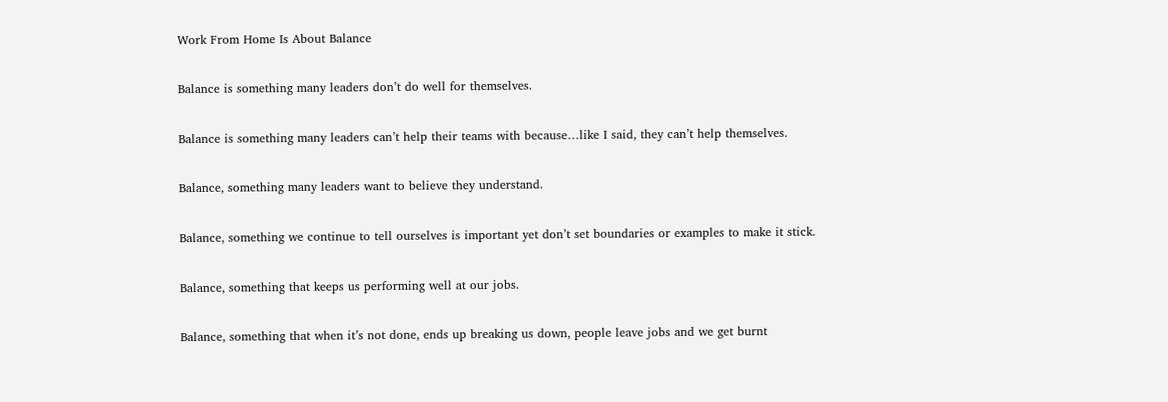Work From Home Is About Balance

Balance is something many leaders don’t do well for themselves.

Balance is something many leaders can’t help their teams with because…like I said, they can’t help themselves.

Balance, something many leaders want to believe they understand.

Balance, something we continue to tell ourselves is important yet don’t set boundaries or examples to make it stick.

Balance, something that keeps us performing well at our jobs.

Balance, something that when it’s not done, ends up breaking us down, people leave jobs and we get burnt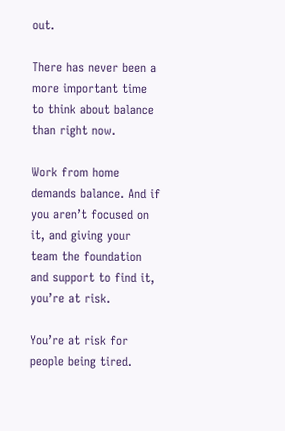out.

There has never been a more important time to think about balance than right now.

Work from home demands balance. And if you aren’t focused on it, and giving your team the foundation and support to find it, you’re at risk.

You’re at risk for people being tired.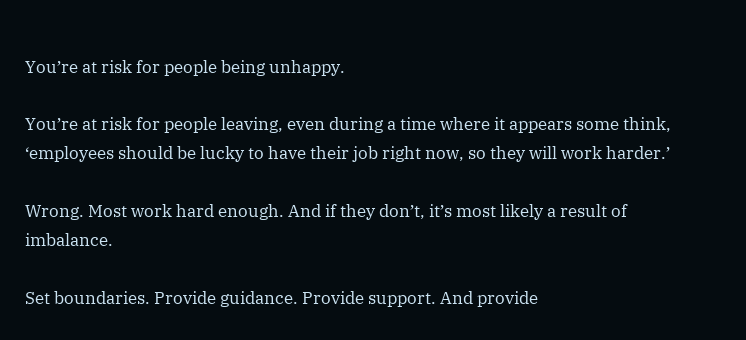You’re at risk for people being unhappy.

You’re at risk for people leaving, even during a time where it appears some think, ‘employees should be lucky to have their job right now, so they will work harder.’

Wrong. Most work hard enough. And if they don’t, it’s most likely a result of imbalance.

Set boundaries. Provide guidance. Provide support. And provide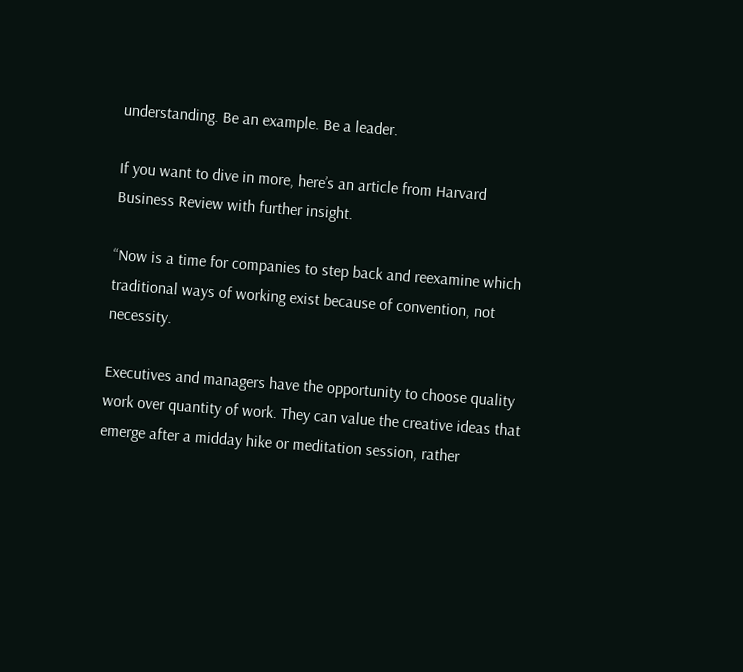understanding. Be an example. Be a leader.

If you want to dive in more, here’s an article from Harvard Business Review with further insight.

“Now is a time for companies to step back and reexamine which traditional ways of working exist because of convention, not necessity.

Executives and managers have the opportunity to choose quality work over quantity of work. They can value the creative ideas that emerge after a midday hike or meditation session, rather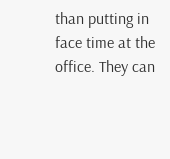than putting in face time at the office. They can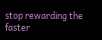stop rewarding the faster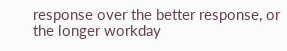response over the better response, or the longer workday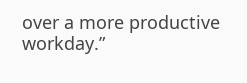over a more productive workday.”